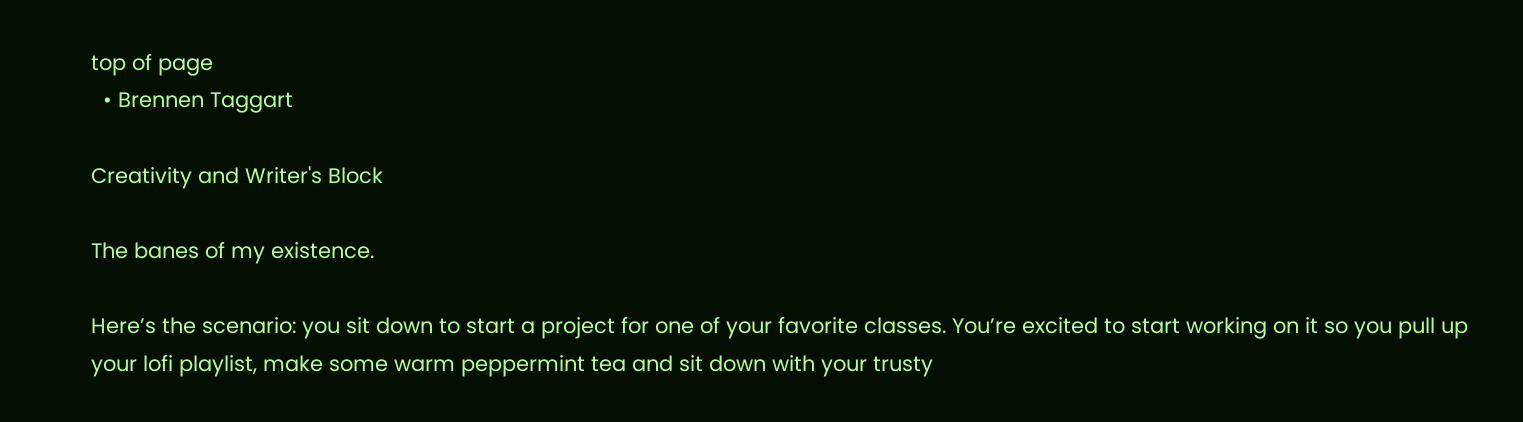top of page
  • Brennen Taggart

Creativity and Writer's Block

The banes of my existence.

Here’s the scenario: you sit down to start a project for one of your favorite classes. You’re excited to start working on it so you pull up your lofi playlist, make some warm peppermint tea and sit down with your trusty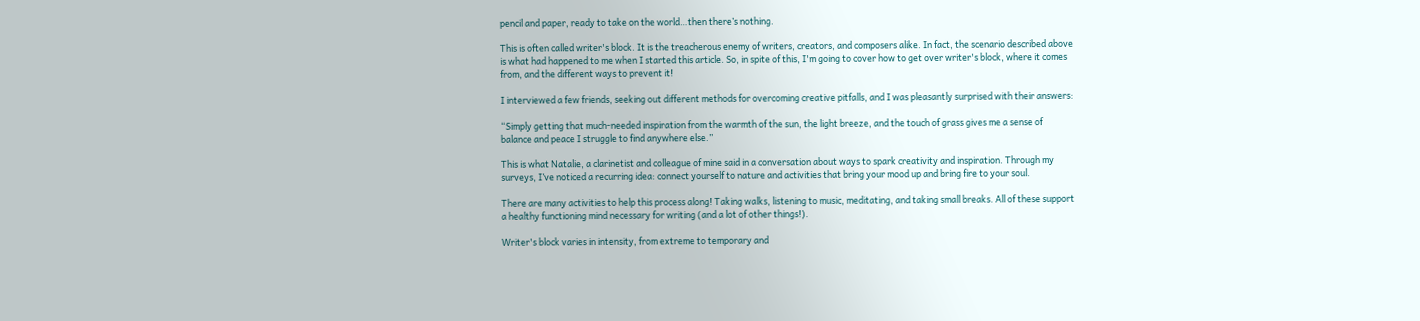pencil and paper, ready to take on the world…then there’s nothing.

This is often called writer's block. It is the treacherous enemy of writers, creators, and composers alike. In fact, the scenario described above is what had happened to me when I started this article. So, in spite of this, I'm going to cover how to get over writer's block, where it comes from, and the different ways to prevent it!

I interviewed a few friends, seeking out different methods for overcoming creative pitfalls, and I was pleasantly surprised with their answers:

“Simply getting that much-needed inspiration from the warmth of the sun, the light breeze, and the touch of grass gives me a sense of balance and peace I struggle to find anywhere else.”

This is what Natalie, a clarinetist and colleague of mine said in a conversation about ways to spark creativity and inspiration. Through my surveys, I’ve noticed a recurring idea: connect yourself to nature and activities that bring your mood up and bring fire to your soul.

There are many activities to help this process along! Taking walks, listening to music, meditating, and taking small breaks. All of these support a healthy functioning mind necessary for writing (and a lot of other things!).

Writer's block varies in intensity, from extreme to temporary and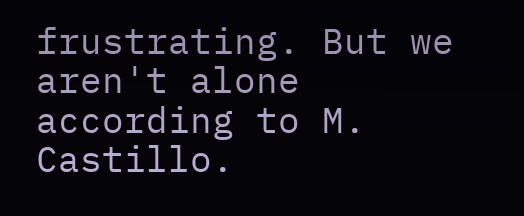frustrating. But we aren't alone according to M. Castillo.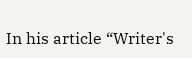In his article “Writer's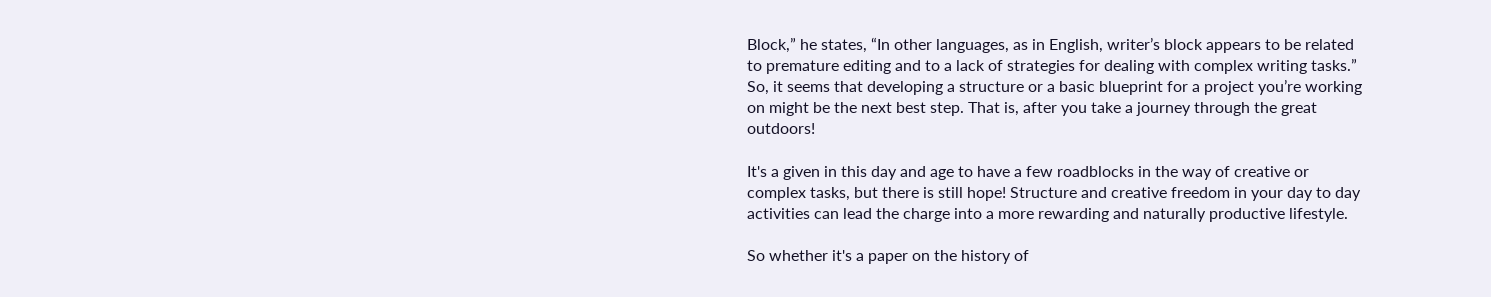Block,” he states, “In other languages, as in English, writer’s block appears to be related to premature editing and to a lack of strategies for dealing with complex writing tasks.” So, it seems that developing a structure or a basic blueprint for a project you’re working on might be the next best step. That is, after you take a journey through the great outdoors!

It's a given in this day and age to have a few roadblocks in the way of creative or complex tasks, but there is still hope! Structure and creative freedom in your day to day activities can lead the charge into a more rewarding and naturally productive lifestyle.

So whether it's a paper on the history of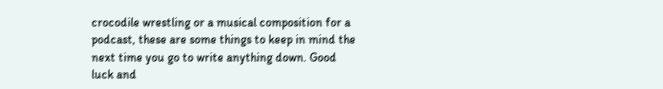crocodile wrestling or a musical composition for a podcast, these are some things to keep in mind the next time you go to write anything down. Good luck and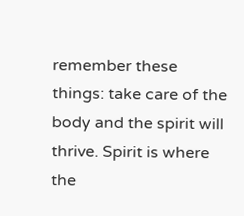remember these things: take care of the body and the spirit will thrive. Spirit is where the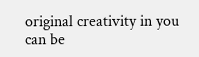original creativity in you can be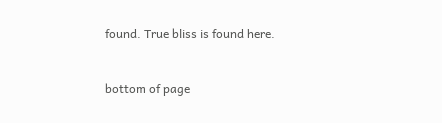found. True bliss is found here.


bottom of page